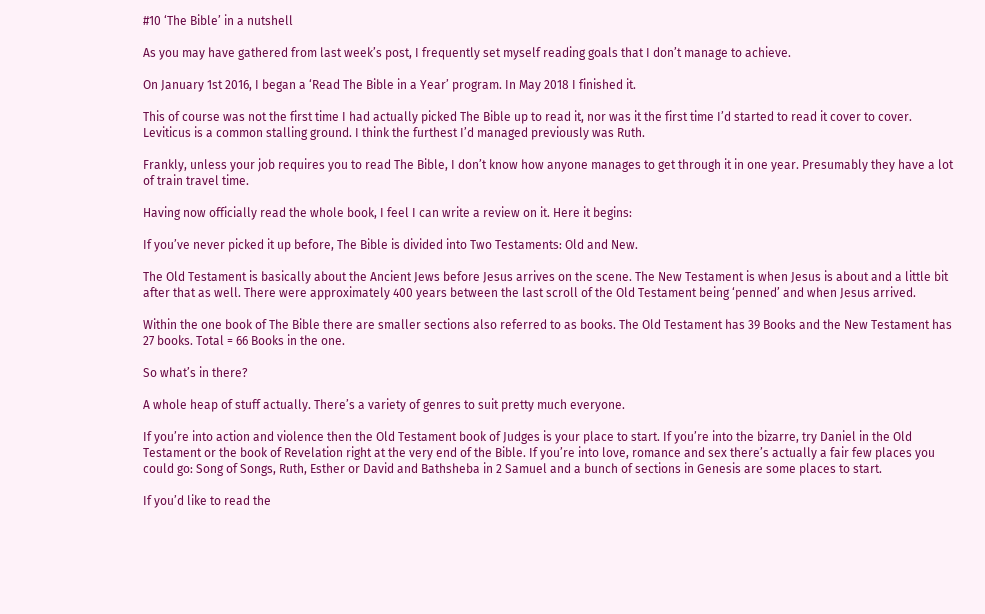#10 ‘The Bible’ in a nutshell

As you may have gathered from last week’s post, I frequently set myself reading goals that I don’t manage to achieve.

On January 1st 2016, I began a ‘Read The Bible in a Year’ program. In May 2018 I finished it.

This of course was not the first time I had actually picked The Bible up to read it, nor was it the first time I’d started to read it cover to cover. Leviticus is a common stalling ground. I think the furthest I’d managed previously was Ruth.

Frankly, unless your job requires you to read The Bible, I don’t know how anyone manages to get through it in one year. Presumably they have a lot of train travel time.

Having now officially read the whole book, I feel I can write a review on it. Here it begins:

If you’ve never picked it up before, The Bible is divided into Two Testaments: Old and New.

The Old Testament is basically about the Ancient Jews before Jesus arrives on the scene. The New Testament is when Jesus is about and a little bit after that as well. There were approximately 400 years between the last scroll of the Old Testament being ‘penned’ and when Jesus arrived.

Within the one book of The Bible there are smaller sections also referred to as books. The Old Testament has 39 Books and the New Testament has 27 books. Total = 66 Books in the one.

So what’s in there?

A whole heap of stuff actually. There’s a variety of genres to suit pretty much everyone.

If you’re into action and violence then the Old Testament book of Judges is your place to start. If you’re into the bizarre, try Daniel in the Old Testament or the book of Revelation right at the very end of the Bible. If you’re into love, romance and sex there’s actually a fair few places you could go: Song of Songs, Ruth, Esther or David and Bathsheba in 2 Samuel and a bunch of sections in Genesis are some places to start.

If you’d like to read the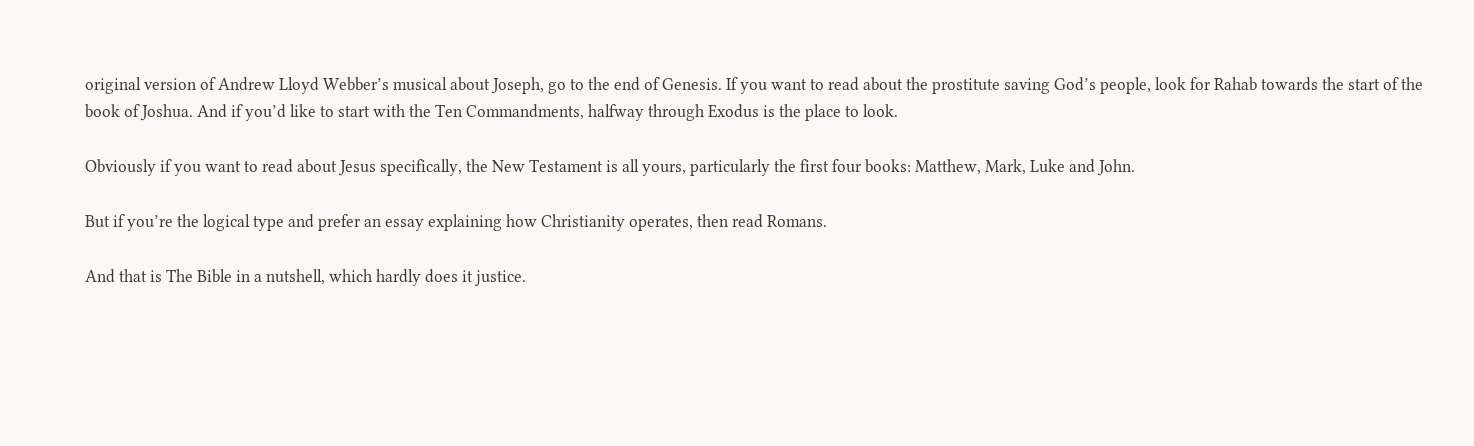original version of Andrew Lloyd Webber’s musical about Joseph, go to the end of Genesis. If you want to read about the prostitute saving God’s people, look for Rahab towards the start of the book of Joshua. And if you’d like to start with the Ten Commandments, halfway through Exodus is the place to look.

Obviously if you want to read about Jesus specifically, the New Testament is all yours, particularly the first four books: Matthew, Mark, Luke and John.

But if you’re the logical type and prefer an essay explaining how Christianity operates, then read Romans.

And that is The Bible in a nutshell, which hardly does it justice.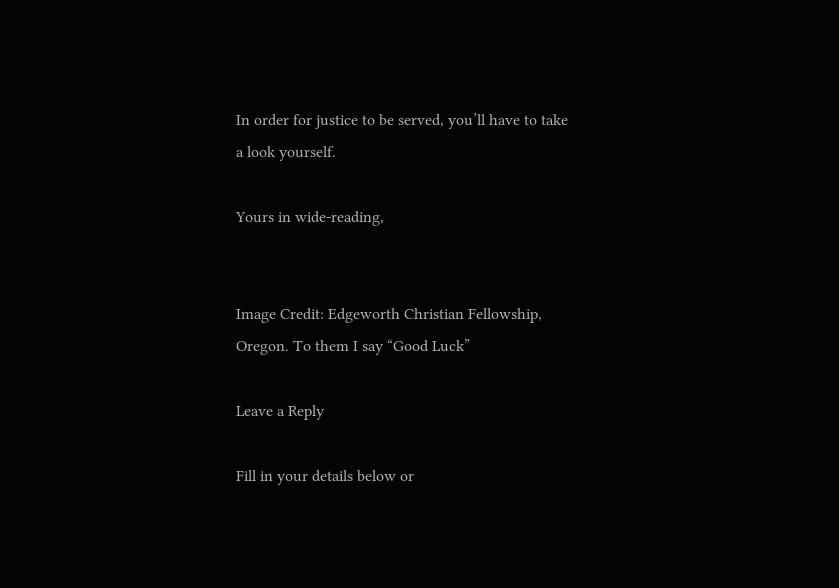In order for justice to be served, you’ll have to take a look yourself.

Yours in wide-reading,


Image Credit: Edgeworth Christian Fellowship, Oregon. To them I say “Good Luck”

Leave a Reply

Fill in your details below or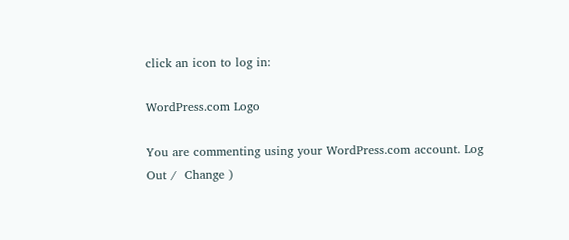click an icon to log in:

WordPress.com Logo

You are commenting using your WordPress.com account. Log Out /  Change )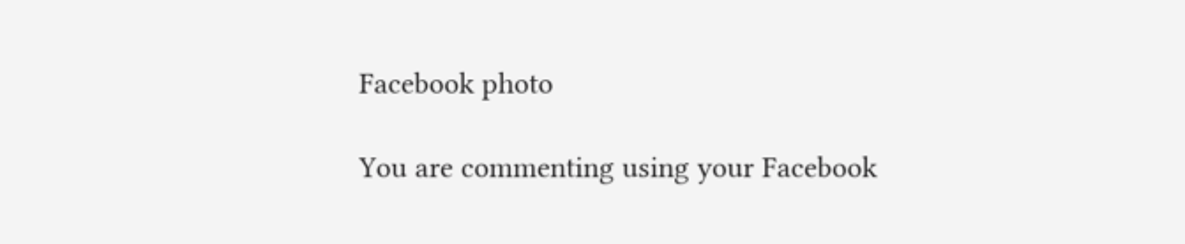Facebook photo

You are commenting using your Facebook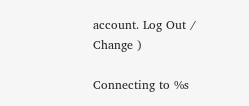account. Log Out /  Change )

Connecting to %s